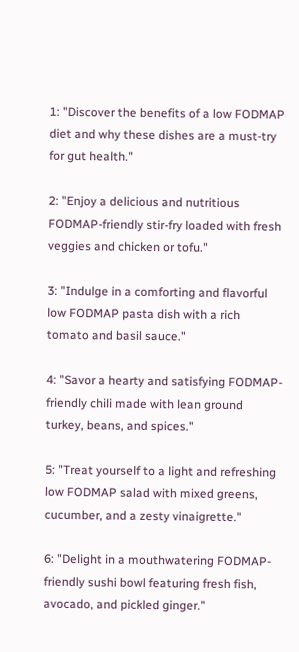1: "Discover the benefits of a low FODMAP diet and why these dishes are a must-try for gut health."

2: "Enjoy a delicious and nutritious FODMAP-friendly stir-fry loaded with fresh veggies and chicken or tofu."

3: "Indulge in a comforting and flavorful low FODMAP pasta dish with a rich tomato and basil sauce."

4: "Savor a hearty and satisfying FODMAP-friendly chili made with lean ground turkey, beans, and spices."

5: "Treat yourself to a light and refreshing low FODMAP salad with mixed greens, cucumber, and a zesty vinaigrette."

6: "Delight in a mouthwatering FODMAP-friendly sushi bowl featuring fresh fish, avocado, and pickled ginger."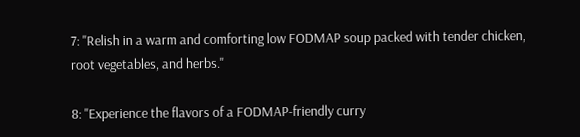7: "Relish in a warm and comforting low FODMAP soup packed with tender chicken, root vegetables, and herbs."

8: "Experience the flavors of a FODMAP-friendly curry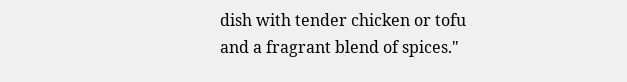dish with tender chicken or tofu and a fragrant blend of spices."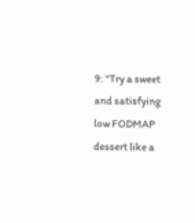9: "Try a sweet and satisfying low FODMAP dessert like a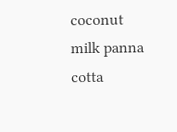coconut milk panna cotta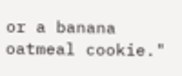or a banana oatmeal cookie."